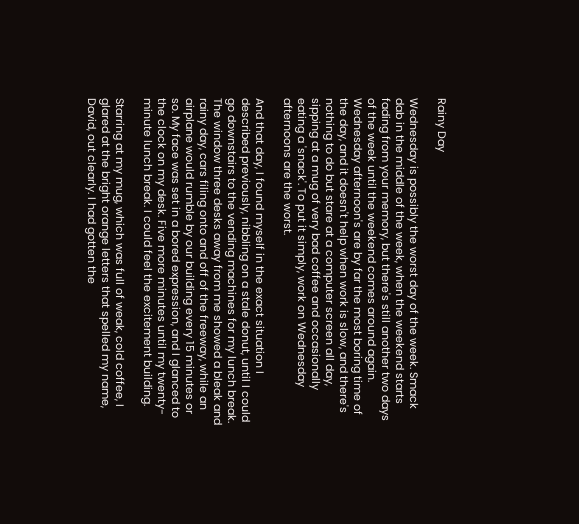Rainy Day

Wednesday is possibly the worst day of the week. Smack dab in the middle of the week, when the weekend starts fading from your memory, but there's still another two days of the week until the weekend comes around again. Wednesday afternoon's are by far the most boring time of the day, and it doesn't help when work is slow, and there's nothing to do but stare at a computer screen all day, sipping at a mug of very bad coffee and occasionally eating a 'snack'. To put it simply, work on Wednesday afternoons are the worst.

And that day, I found myself in the exact situation I described previously, nibbling on a stale donut, until I could go downstairs to the vending machines for my lunch break. The window three desks away from me showed a bleak and rainy day, cars filing onto and off of the freeway, while an airplane would rumble by our building every 15 minutes or so. My face was set in a bored expression, and I glanced to the clock on my desk. Five more minutes until my twenty-minute lunch break. I could feel the excitement building.

Starring at my mug, which was full of weak, cold coffee, I glared at the bright orange letters that spelled my name, David, out clearly. I had gotten the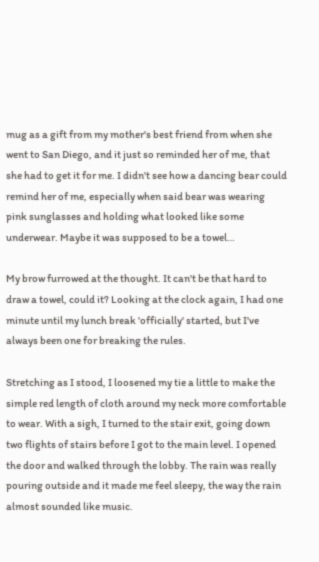mug as a gift from my mother's best friend from when she went to San Diego, and it just so reminded her of me, that she had to get it for me. I didn't see how a dancing bear could remind her of me, especially when said bear was wearing pink sunglasses and holding what looked like some underwear. Maybe it was supposed to be a towel…

My brow furrowed at the thought. It can't be that hard to draw a towel, could it? Looking at the clock again, I had one minute until my lunch break 'officially' started, but I've always been one for breaking the rules.

Stretching as I stood, I loosened my tie a little to make the simple red length of cloth around my neck more comfortable to wear. With a sigh, I turned to the stair exit, going down two flights of stairs before I got to the main level. I opened the door and walked through the lobby. The rain was really pouring outside and it made me feel sleepy, the way the rain almost sounded like music.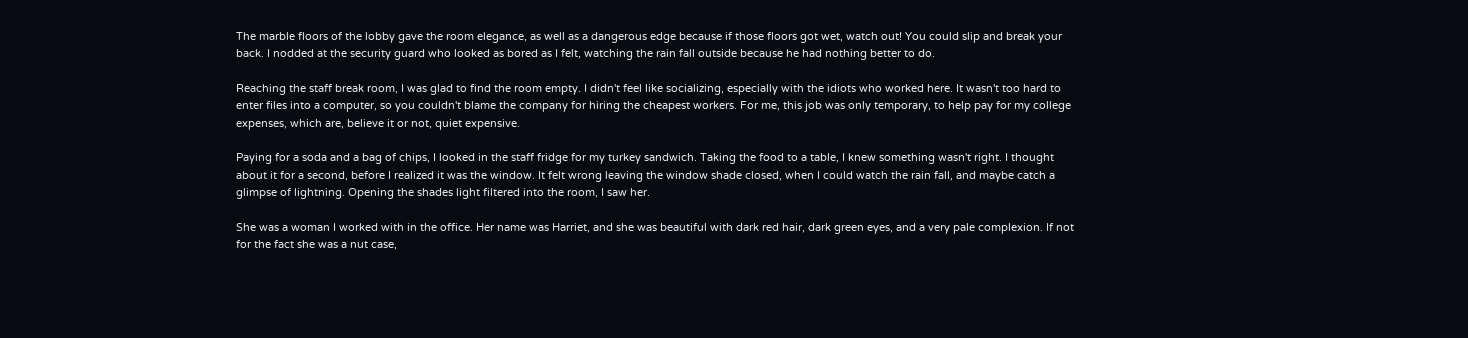The marble floors of the lobby gave the room elegance, as well as a dangerous edge because if those floors got wet, watch out! You could slip and break your back. I nodded at the security guard who looked as bored as I felt, watching the rain fall outside because he had nothing better to do.

Reaching the staff break room, I was glad to find the room empty. I didn't feel like socializing, especially with the idiots who worked here. It wasn't too hard to enter files into a computer, so you couldn't blame the company for hiring the cheapest workers. For me, this job was only temporary, to help pay for my college expenses, which are, believe it or not, quiet expensive.

Paying for a soda and a bag of chips, I looked in the staff fridge for my turkey sandwich. Taking the food to a table, I knew something wasn't right. I thought about it for a second, before I realized it was the window. It felt wrong leaving the window shade closed, when I could watch the rain fall, and maybe catch a glimpse of lightning. Opening the shades light filtered into the room, I saw her.

She was a woman I worked with in the office. Her name was Harriet, and she was beautiful with dark red hair, dark green eyes, and a very pale complexion. If not for the fact she was a nut case,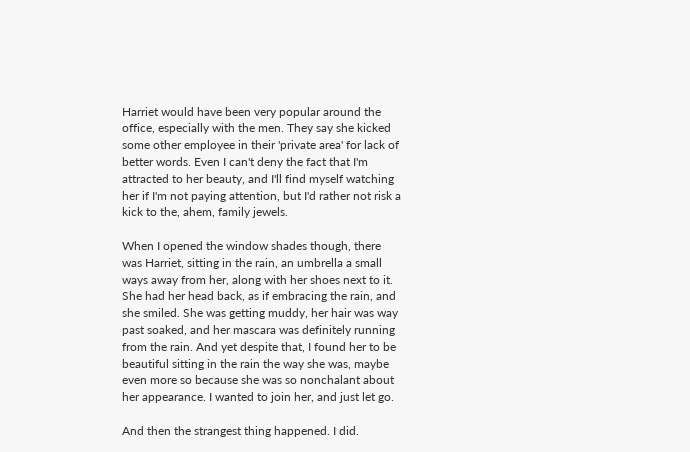Harriet would have been very popular around the office, especially with the men. They say she kicked some other employee in their 'private area' for lack of better words. Even I can't deny the fact that I'm attracted to her beauty, and I'll find myself watching her if I'm not paying attention, but I'd rather not risk a kick to the, ahem, family jewels.

When I opened the window shades though, there was Harriet, sitting in the rain, an umbrella a small ways away from her, along with her shoes next to it. She had her head back, as if embracing the rain, and she smiled. She was getting muddy, her hair was way past soaked, and her mascara was definitely running from the rain. And yet despite that, I found her to be beautiful sitting in the rain the way she was, maybe even more so because she was so nonchalant about her appearance. I wanted to join her, and just let go.

And then the strangest thing happened. I did.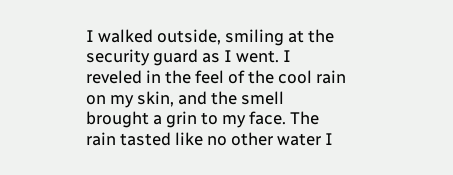I walked outside, smiling at the security guard as I went. I reveled in the feel of the cool rain on my skin, and the smell brought a grin to my face. The rain tasted like no other water I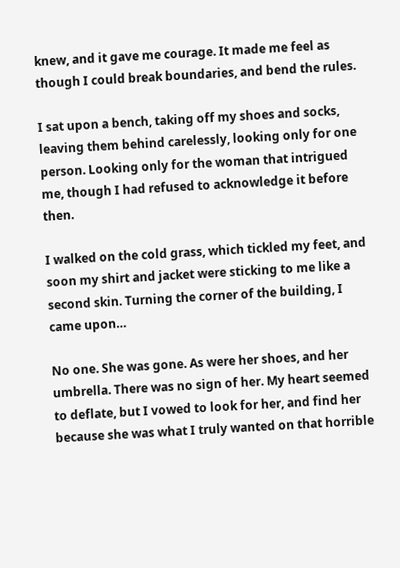knew, and it gave me courage. It made me feel as though I could break boundaries, and bend the rules.

I sat upon a bench, taking off my shoes and socks, leaving them behind carelessly, looking only for one person. Looking only for the woman that intrigued me, though I had refused to acknowledge it before then.

I walked on the cold grass, which tickled my feet, and soon my shirt and jacket were sticking to me like a second skin. Turning the corner of the building, I came upon…

No one. She was gone. As were her shoes, and her umbrella. There was no sign of her. My heart seemed to deflate, but I vowed to look for her, and find her because she was what I truly wanted on that horrible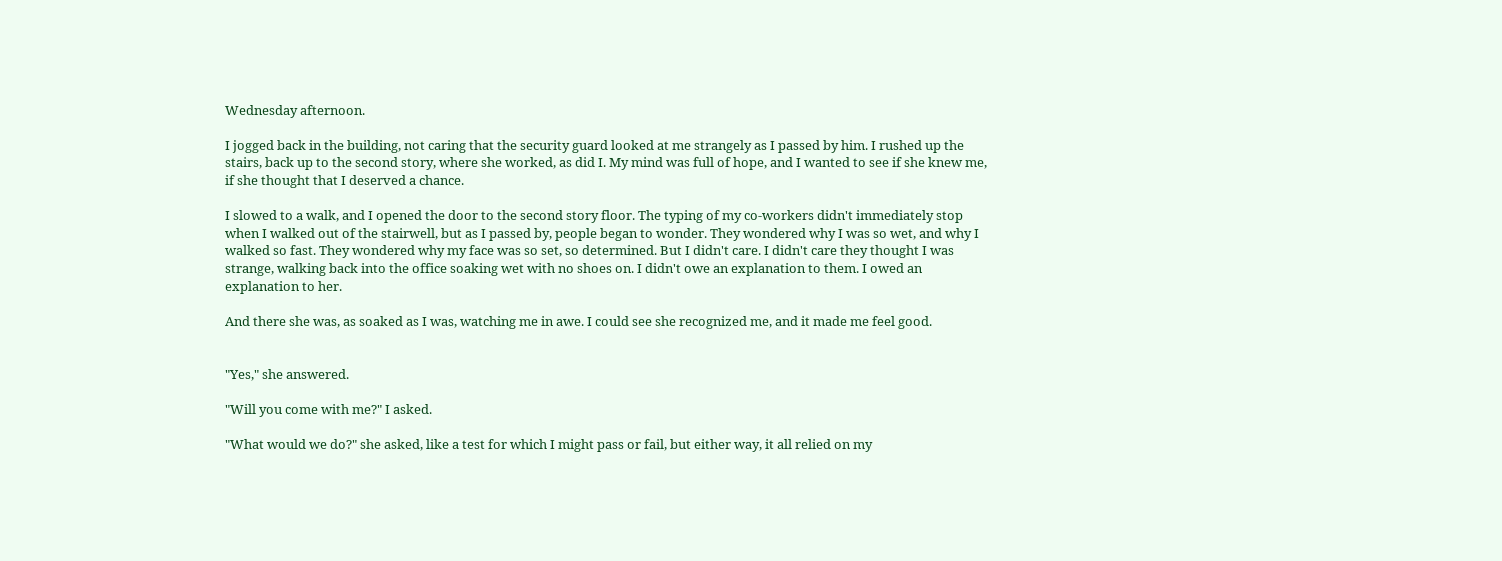Wednesday afternoon.

I jogged back in the building, not caring that the security guard looked at me strangely as I passed by him. I rushed up the stairs, back up to the second story, where she worked, as did I. My mind was full of hope, and I wanted to see if she knew me, if she thought that I deserved a chance.

I slowed to a walk, and I opened the door to the second story floor. The typing of my co-workers didn't immediately stop when I walked out of the stairwell, but as I passed by, people began to wonder. They wondered why I was so wet, and why I walked so fast. They wondered why my face was so set, so determined. But I didn't care. I didn't care they thought I was strange, walking back into the office soaking wet with no shoes on. I didn't owe an explanation to them. I owed an explanation to her.

And there she was, as soaked as I was, watching me in awe. I could see she recognized me, and it made me feel good.


"Yes," she answered.

"Will you come with me?" I asked.

"What would we do?" she asked, like a test for which I might pass or fail, but either way, it all relied on my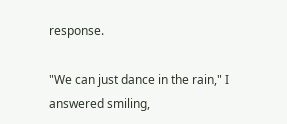response.

"We can just dance in the rain," I answered smiling,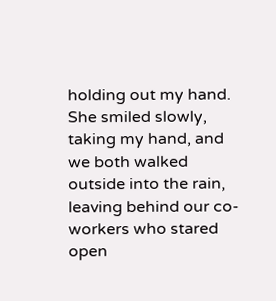holding out my hand. She smiled slowly, taking my hand, and we both walked outside into the rain, leaving behind our co-workers who stared open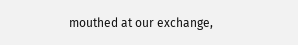mouthed at our exchange,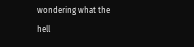wondering what the hell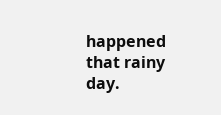happened that rainy day.